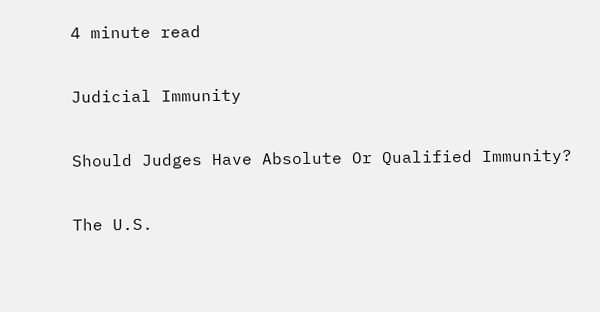4 minute read

Judicial Immunity

Should Judges Have Absolute Or Qualified Immunity?

The U.S.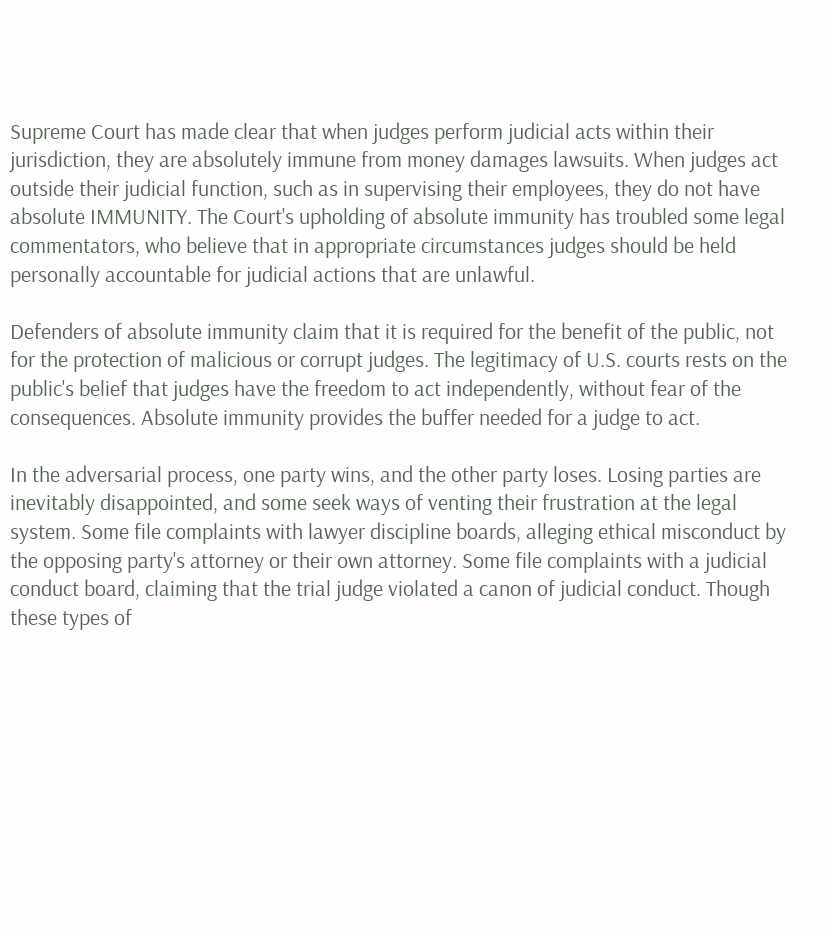Supreme Court has made clear that when judges perform judicial acts within their jurisdiction, they are absolutely immune from money damages lawsuits. When judges act outside their judicial function, such as in supervising their employees, they do not have absolute IMMUNITY. The Court's upholding of absolute immunity has troubled some legal commentators, who believe that in appropriate circumstances judges should be held personally accountable for judicial actions that are unlawful.

Defenders of absolute immunity claim that it is required for the benefit of the public, not for the protection of malicious or corrupt judges. The legitimacy of U.S. courts rests on the public's belief that judges have the freedom to act independently, without fear of the consequences. Absolute immunity provides the buffer needed for a judge to act.

In the adversarial process, one party wins, and the other party loses. Losing parties are inevitably disappointed, and some seek ways of venting their frustration at the legal system. Some file complaints with lawyer discipline boards, alleging ethical misconduct by the opposing party's attorney or their own attorney. Some file complaints with a judicial conduct board, claiming that the trial judge violated a canon of judicial conduct. Though these types of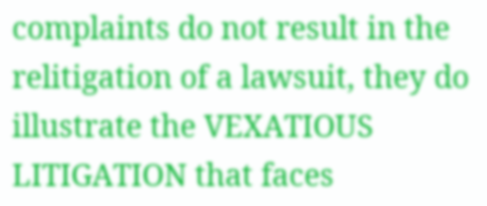complaints do not result in the relitigation of a lawsuit, they do illustrate the VEXATIOUS LITIGATION that faces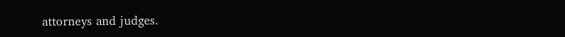attorneys and judges.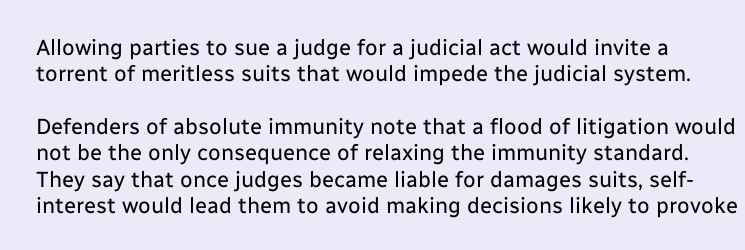Allowing parties to sue a judge for a judicial act would invite a torrent of meritless suits that would impede the judicial system.

Defenders of absolute immunity note that a flood of litigation would not be the only consequence of relaxing the immunity standard. They say that once judges became liable for damages suits, self-interest would lead them to avoid making decisions likely to provoke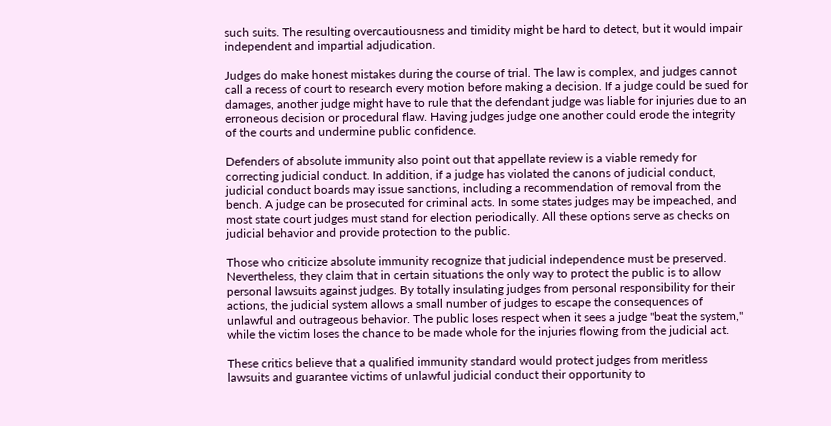such suits. The resulting overcautiousness and timidity might be hard to detect, but it would impair independent and impartial adjudication.

Judges do make honest mistakes during the course of trial. The law is complex, and judges cannot call a recess of court to research every motion before making a decision. If a judge could be sued for damages, another judge might have to rule that the defendant judge was liable for injuries due to an erroneous decision or procedural flaw. Having judges judge one another could erode the integrity of the courts and undermine public confidence.

Defenders of absolute immunity also point out that appellate review is a viable remedy for correcting judicial conduct. In addition, if a judge has violated the canons of judicial conduct, judicial conduct boards may issue sanctions, including a recommendation of removal from the bench. A judge can be prosecuted for criminal acts. In some states judges may be impeached, and most state court judges must stand for election periodically. All these options serve as checks on judicial behavior and provide protection to the public.

Those who criticize absolute immunity recognize that judicial independence must be preserved. Nevertheless, they claim that in certain situations the only way to protect the public is to allow personal lawsuits against judges. By totally insulating judges from personal responsibility for their actions, the judicial system allows a small number of judges to escape the consequences of unlawful and outrageous behavior. The public loses respect when it sees a judge "beat the system," while the victim loses the chance to be made whole for the injuries flowing from the judicial act.

These critics believe that a qualified immunity standard would protect judges from meritless lawsuits and guarantee victims of unlawful judicial conduct their opportunity to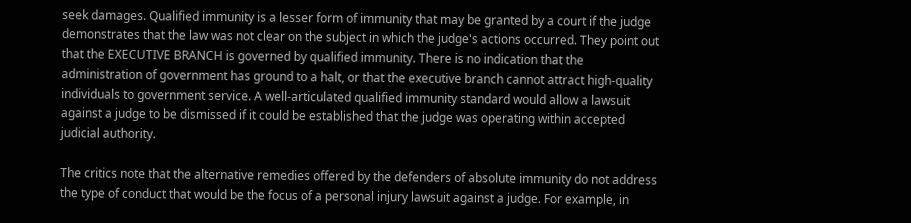seek damages. Qualified immunity is a lesser form of immunity that may be granted by a court if the judge demonstrates that the law was not clear on the subject in which the judge's actions occurred. They point out that the EXECUTIVE BRANCH is governed by qualified immunity. There is no indication that the administration of government has ground to a halt, or that the executive branch cannot attract high-quality individuals to government service. A well-articulated qualified immunity standard would allow a lawsuit against a judge to be dismissed if it could be established that the judge was operating within accepted judicial authority.

The critics note that the alternative remedies offered by the defenders of absolute immunity do not address the type of conduct that would be the focus of a personal injury lawsuit against a judge. For example, in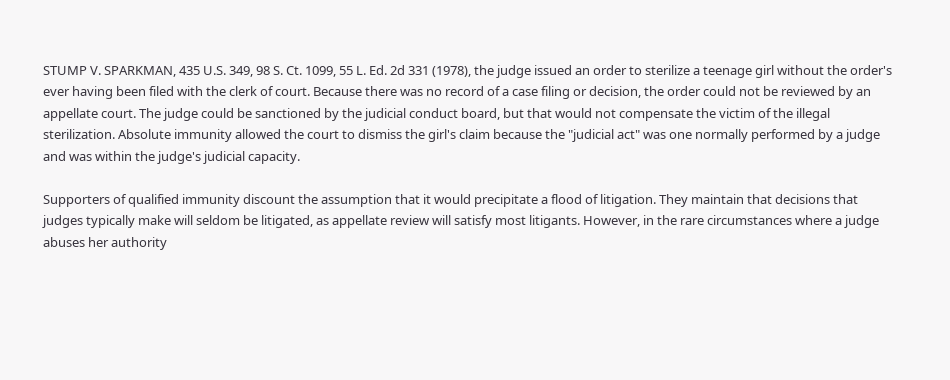STUMP V. SPARKMAN, 435 U.S. 349, 98 S. Ct. 1099, 55 L. Ed. 2d 331 (1978), the judge issued an order to sterilize a teenage girl without the order's ever having been filed with the clerk of court. Because there was no record of a case filing or decision, the order could not be reviewed by an appellate court. The judge could be sanctioned by the judicial conduct board, but that would not compensate the victim of the illegal sterilization. Absolute immunity allowed the court to dismiss the girl's claim because the "judicial act" was one normally performed by a judge and was within the judge's judicial capacity.

Supporters of qualified immunity discount the assumption that it would precipitate a flood of litigation. They maintain that decisions that judges typically make will seldom be litigated, as appellate review will satisfy most litigants. However, in the rare circumstances where a judge abuses her authority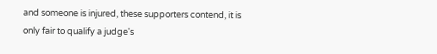and someone is injured, these supporters contend, it is only fair to qualify a judge's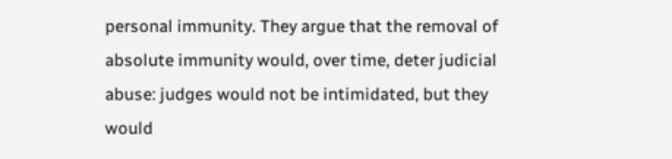personal immunity. They argue that the removal of absolute immunity would, over time, deter judicial abuse: judges would not be intimidated, but they would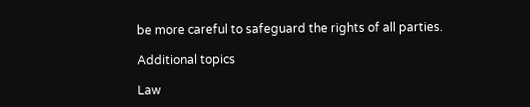be more careful to safeguard the rights of all parties.

Additional topics

Law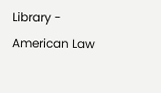Library - American Law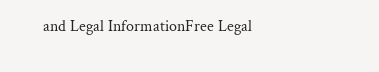and Legal InformationFree Legal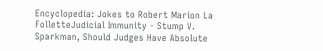Encyclopedia: Jokes to Robert Marion La FolletteJudicial Immunity - Stump V. Sparkman, Should Judges Have Absolute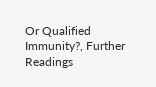Or Qualified Immunity?, Further Readings